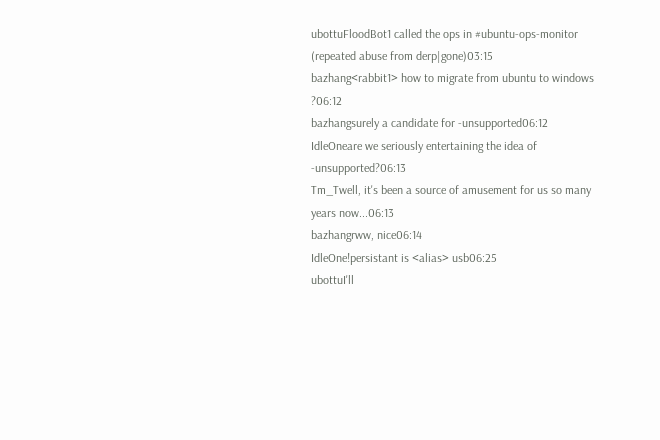ubottuFloodBot1 called the ops in #ubuntu-ops-monitor (repeated abuse from derp|gone)03:15
bazhang<rabbit1> how to migrate from ubuntu to windows ?06:12
bazhangsurely a candidate for -unsupported06:12
IdleOneare we seriously entertaining the idea of -unsupported?06:13
Tm_Twell, it's been a source of amusement for us so many years now...06:13
bazhangrww, nice06:14
IdleOne!persistant is <alias> usb06:25
ubottuI'll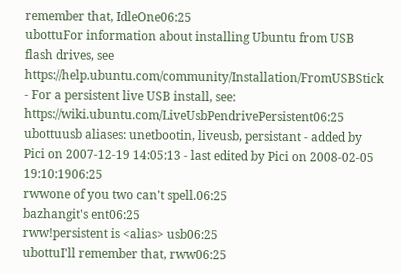remember that, IdleOne06:25
ubottuFor information about installing Ubuntu from USB flash drives, see https://help.ubuntu.com/community/Installation/FromUSBStick - For a persistent live USB install, see: https://wiki.ubuntu.com/LiveUsbPendrivePersistent06:25
ubottuusb aliases: unetbootin, liveusb, persistant - added by Pici on 2007-12-19 14:05:13 - last edited by Pici on 2008-02-05 19:10:1906:25
rwwone of you two can't spell.06:25
bazhangit's ent06:25
rww!persistent is <alias> usb06:25
ubottuI'll remember that, rww06:25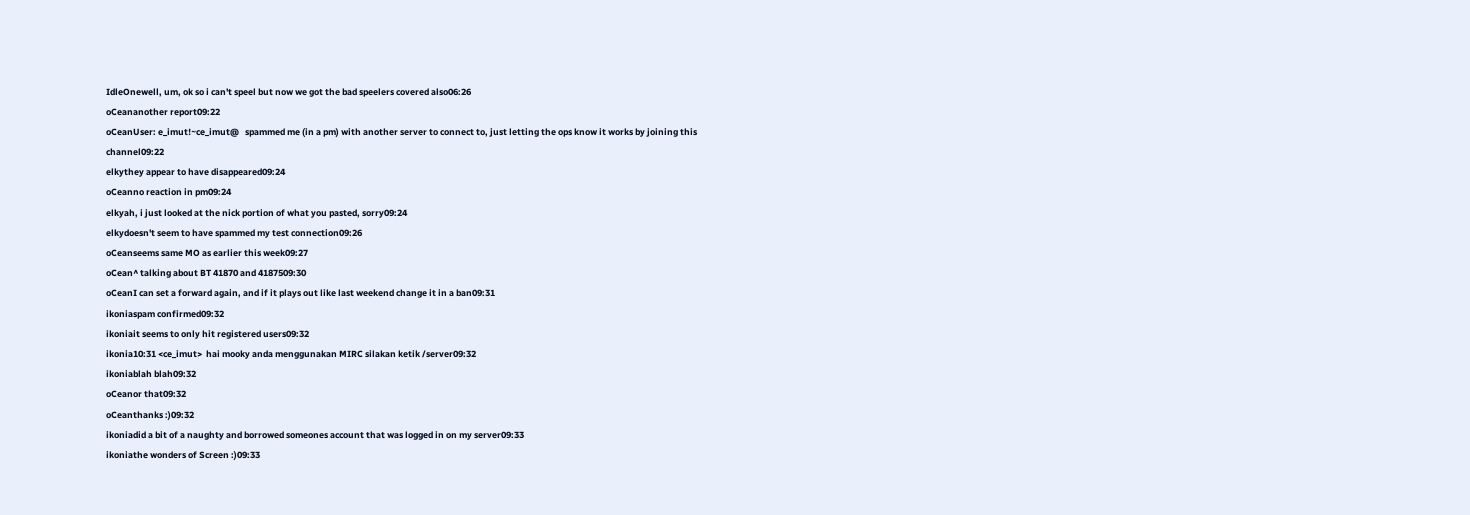IdleOnewell, um, ok so i can't speel but now we got the bad speelers covered also06:26
oCeananother report09:22
oCeanUser: e_imut!~ce_imut@   spammed me (in a pm) with another server to connect to, just letting the ops know it works by joining this channel09:22
elkythey appear to have disappeared09:24
oCeanno reaction in pm09:24
elkyah, i just looked at the nick portion of what you pasted, sorry09:24
elkydoesn't seem to have spammed my test connection09:26
oCeanseems same MO as earlier this week09:27
oCean^ talking about BT 41870 and 4187509:30
oCeanI can set a forward again, and if it plays out like last weekend change it in a ban09:31
ikoniaspam confirmed09:32
ikoniait seems to only hit registered users09:32
ikonia10:31 <ce_imut>  hai mooky anda menggunakan MIRC silakan ketik /server09:32
ikoniablah blah09:32
oCeanor that09:32
oCeanthanks :)09:32
ikoniadid a bit of a naughty and borrowed someones account that was logged in on my server09:33
ikoniathe wonders of Screen :)09:33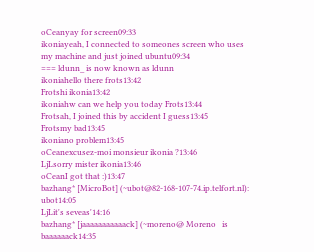oCeanyay for screen09:33
ikoniayeah, I connected to someones screen who uses my machine and just joined ubuntu09:34
=== ldunn_ is now known as ldunn
ikoniahello there frots13:42
Frotshi ikonia13:42
ikoniahw can we help you today Frots13:44
Frotsah, I joined this by accident I guess13:45
Frotsmy bad13:45
ikoniano problem13:45
oCeanexcusez-moi monsieur ikonia ?13:46
LjLsorry mister ikonia13:46
oCeanI got that :)13:47
bazhang* [MicroBot] (~ubot@82-168-107-74.ip.telfort.nl): ubot14:05
LjLit's seveas'14:16
bazhang* [jaaaaaaaaaaack] (~moreno@ Moreno   is baaaaaack14:35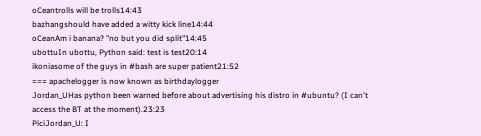oCeantrolls will be trolls14:43
bazhangshould have added a witty kick line14:44
oCeanAm i banana? "no but you did split"14:45
ubottuIn ubottu, Python said: test is test20:14
ikoniasome of the guys in #bash are super patient21:52
=== apachelogger is now known as birthdaylogger
Jordan_UHas python been warned before about advertising his distro in #ubuntu? (I can't access the BT at the moment).23:23
PiciJordan_U: I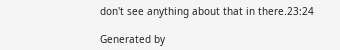don't see anything about that in there.23:24

Generated by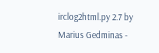irclog2html.py 2.7 by Marius Gedminas -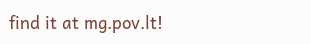find it at mg.pov.lt!